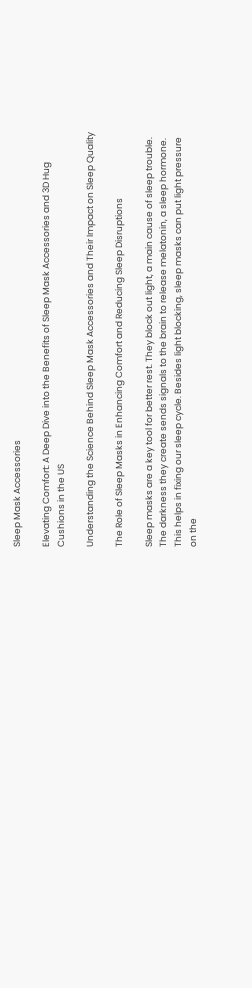Sleep Mask Accessories

Elevating Comfort: A Deep Dive into the Benefits of Sleep Mask Accessories and 3D Hug Cushions in the US

Understanding the Science Behind Sleep Mask Accessories and Their Impact on Sleep Quality

The Role of Sleep Masks in Enhancing Comfort and Reducing Sleep Disruptions

Sleep masks are a key tool for better rest. They block out light, a main cause of sleep trouble. The darkness they create sends signals to the brain to release melatonin, a sleep hormone. This helps in fixing our sleep cycle. Besides light blocking, sleep masks can put light pressure on the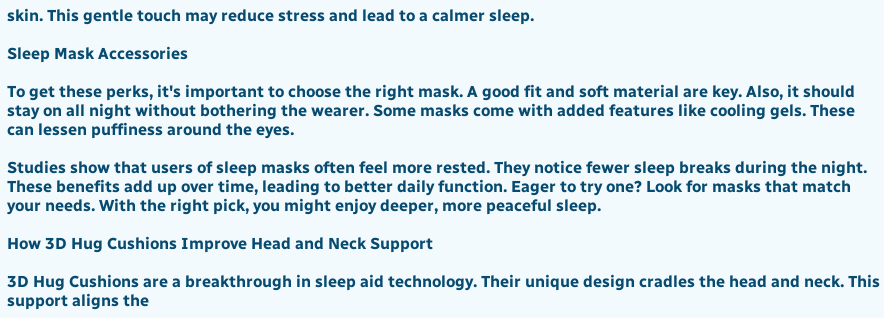skin. This gentle touch may reduce stress and lead to a calmer sleep.

Sleep Mask Accessories

To get these perks, it's important to choose the right mask. A good fit and soft material are key. Also, it should stay on all night without bothering the wearer. Some masks come with added features like cooling gels. These can lessen puffiness around the eyes.

Studies show that users of sleep masks often feel more rested. They notice fewer sleep breaks during the night. These benefits add up over time, leading to better daily function. Eager to try one? Look for masks that match your needs. With the right pick, you might enjoy deeper, more peaceful sleep.

How 3D Hug Cushions Improve Head and Neck Support

3D Hug Cushions are a breakthrough in sleep aid technology. Their unique design cradles the head and neck. This support aligns the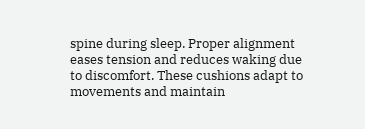spine during sleep. Proper alignment eases tension and reduces waking due to discomfort. These cushions adapt to movements and maintain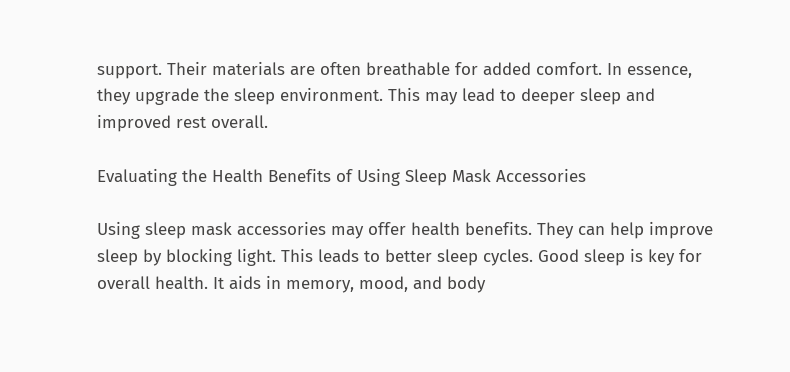support. Their materials are often breathable for added comfort. In essence, they upgrade the sleep environment. This may lead to deeper sleep and improved rest overall.

Evaluating the Health Benefits of Using Sleep Mask Accessories

Using sleep mask accessories may offer health benefits. They can help improve sleep by blocking light. This leads to better sleep cycles. Good sleep is key for overall health. It aids in memory, mood, and body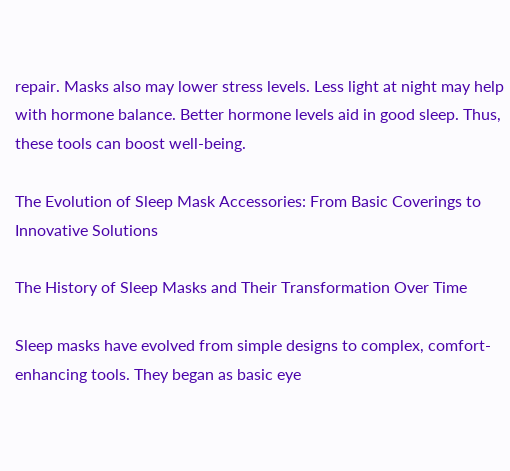repair. Masks also may lower stress levels. Less light at night may help with hormone balance. Better hormone levels aid in good sleep. Thus, these tools can boost well-being.

The Evolution of Sleep Mask Accessories: From Basic Coverings to Innovative Solutions

The History of Sleep Masks and Their Transformation Over Time

Sleep masks have evolved from simple designs to complex, comfort-enhancing tools. They began as basic eye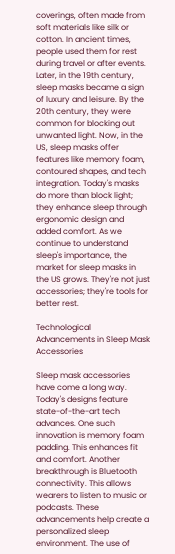coverings, often made from soft materials like silk or cotton. In ancient times, people used them for rest during travel or after events. Later, in the 19th century, sleep masks became a sign of luxury and leisure. By the 20th century, they were common for blocking out unwanted light. Now, in the US, sleep masks offer features like memory foam, contoured shapes, and tech integration. Today's masks do more than block light; they enhance sleep through ergonomic design and added comfort. As we continue to understand sleep's importance, the market for sleep masks in the US grows. They're not just accessories; they're tools for better rest.

Technological Advancements in Sleep Mask Accessories

Sleep mask accessories have come a long way. Today's designs feature state-of-the-art tech advances. One such innovation is memory foam padding. This enhances fit and comfort. Another breakthrough is Bluetooth connectivity. This allows wearers to listen to music or podcasts. These advancements help create a personalized sleep environment. The use of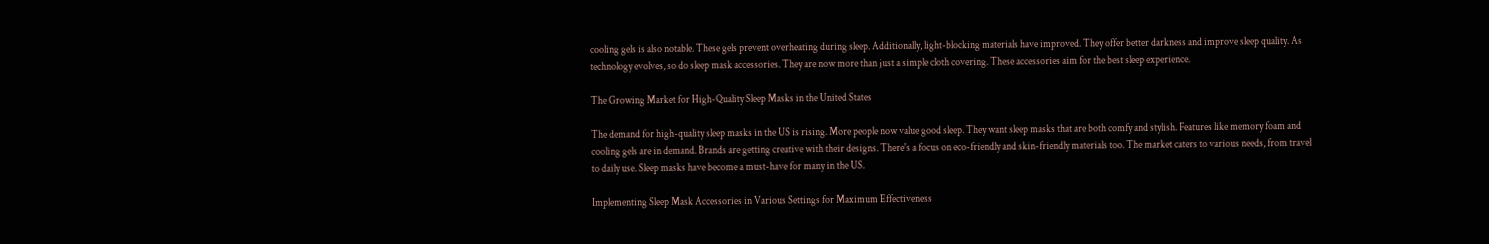cooling gels is also notable. These gels prevent overheating during sleep. Additionally, light-blocking materials have improved. They offer better darkness and improve sleep quality. As technology evolves, so do sleep mask accessories. They are now more than just a simple cloth covering. These accessories aim for the best sleep experience.

The Growing Market for High-Quality Sleep Masks in the United States

The demand for high-quality sleep masks in the US is rising. More people now value good sleep. They want sleep masks that are both comfy and stylish. Features like memory foam and cooling gels are in demand. Brands are getting creative with their designs. There's a focus on eco-friendly and skin-friendly materials too. The market caters to various needs, from travel to daily use. Sleep masks have become a must-have for many in the US.

Implementing Sleep Mask Accessories in Various Settings for Maximum Effectiveness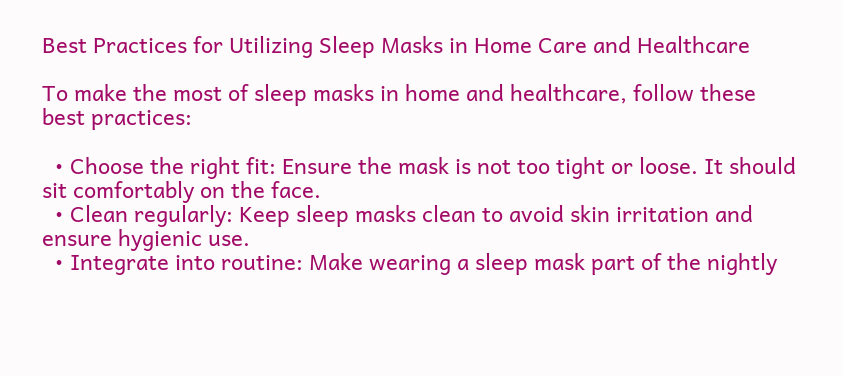Best Practices for Utilizing Sleep Masks in Home Care and Healthcare

To make the most of sleep masks in home and healthcare, follow these best practices:

  • Choose the right fit: Ensure the mask is not too tight or loose. It should sit comfortably on the face.
  • Clean regularly: Keep sleep masks clean to avoid skin irritation and ensure hygienic use.
  • Integrate into routine: Make wearing a sleep mask part of the nightly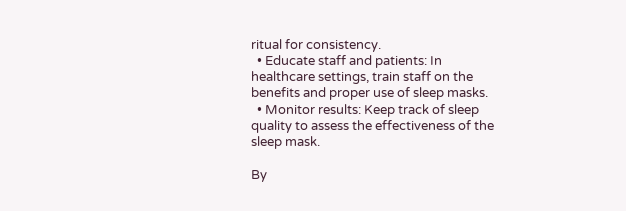ritual for consistency.
  • Educate staff and patients: In healthcare settings, train staff on the benefits and proper use of sleep masks.
  • Monitor results: Keep track of sleep quality to assess the effectiveness of the sleep mask.

By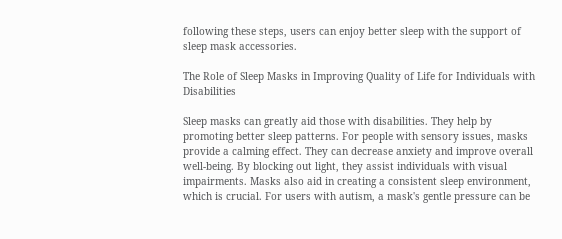following these steps, users can enjoy better sleep with the support of sleep mask accessories.

The Role of Sleep Masks in Improving Quality of Life for Individuals with Disabilities

Sleep masks can greatly aid those with disabilities. They help by promoting better sleep patterns. For people with sensory issues, masks provide a calming effect. They can decrease anxiety and improve overall well-being. By blocking out light, they assist individuals with visual impairments. Masks also aid in creating a consistent sleep environment, which is crucial. For users with autism, a mask's gentle pressure can be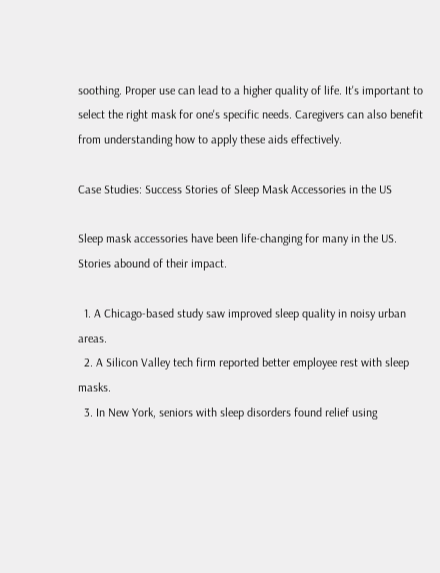soothing. Proper use can lead to a higher quality of life. It's important to select the right mask for one's specific needs. Caregivers can also benefit from understanding how to apply these aids effectively.

Case Studies: Success Stories of Sleep Mask Accessories in the US

Sleep mask accessories have been life-changing for many in the US. Stories abound of their impact.

  1. A Chicago-based study saw improved sleep quality in noisy urban areas.
  2. A Silicon Valley tech firm reported better employee rest with sleep masks.
  3. In New York, seniors with sleep disorders found relief using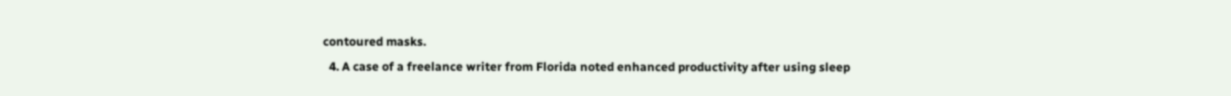contoured masks.
  4. A case of a freelance writer from Florida noted enhanced productivity after using sleep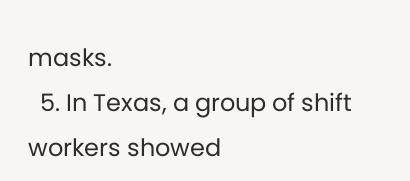masks.
  5. In Texas, a group of shift workers showed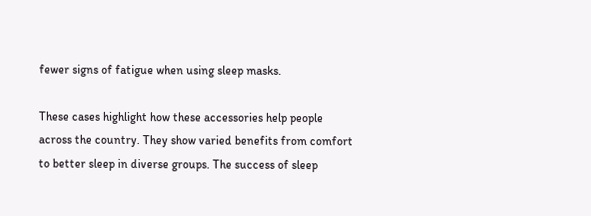fewer signs of fatigue when using sleep masks.

These cases highlight how these accessories help people across the country. They show varied benefits from comfort to better sleep in diverse groups. The success of sleep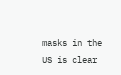masks in the US is clear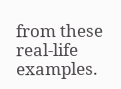from these real-life examples.